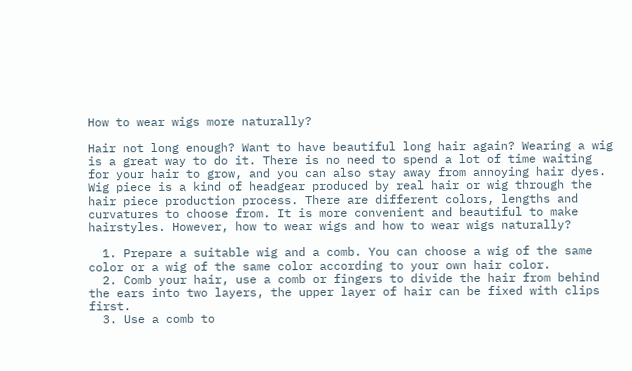How to wear wigs more naturally?

Hair not long enough? Want to have beautiful long hair again? Wearing a wig is a great way to do it. There is no need to spend a lot of time waiting for your hair to grow, and you can also stay away from annoying hair dyes. Wig piece is a kind of headgear produced by real hair or wig through the hair piece production process. There are different colors, lengths and curvatures to choose from. It is more convenient and beautiful to make hairstyles. However, how to wear wigs and how to wear wigs naturally?

  1. Prepare a suitable wig and a comb. You can choose a wig of the same color or a wig of the same color according to your own hair color.
  2. Comb your hair, use a comb or fingers to divide the hair from behind the ears into two layers, the upper layer of hair can be fixed with clips first.
  3. Use a comb to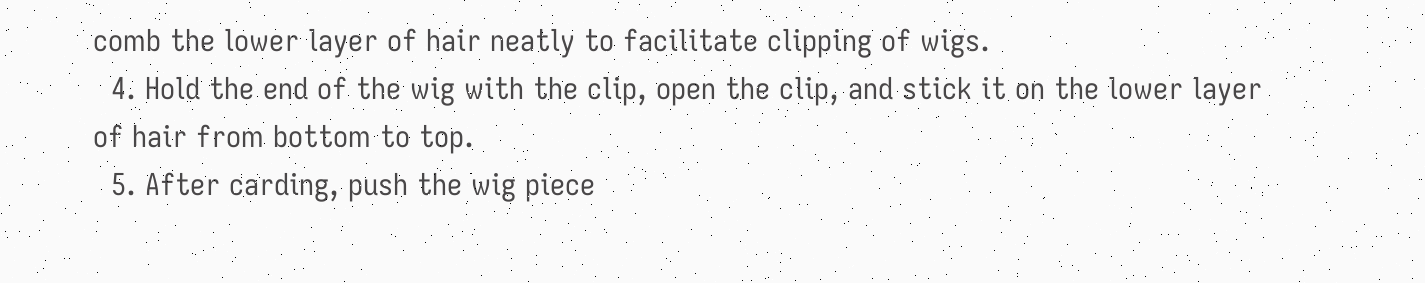comb the lower layer of hair neatly to facilitate clipping of wigs.
  4. Hold the end of the wig with the clip, open the clip, and stick it on the lower layer of hair from bottom to top.
  5. After carding, push the wig piece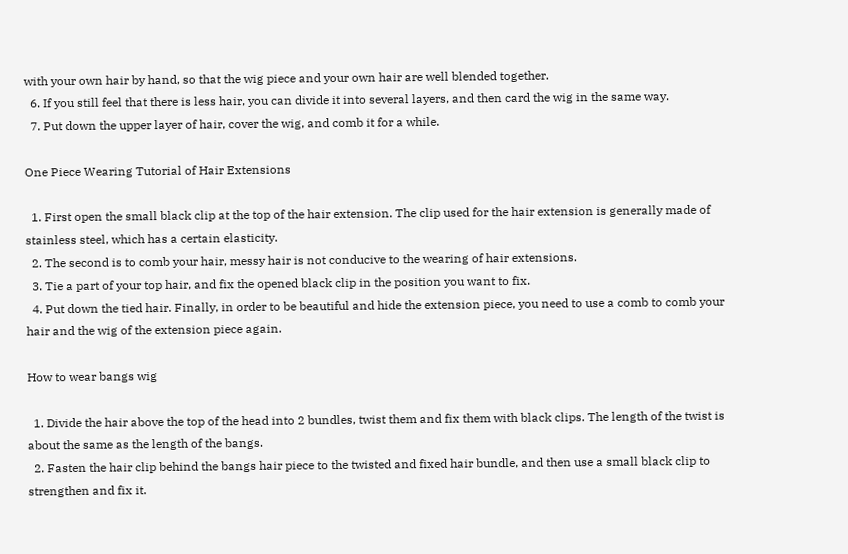with your own hair by hand, so that the wig piece and your own hair are well blended together.
  6. If you still feel that there is less hair, you can divide it into several layers, and then card the wig in the same way.
  7. Put down the upper layer of hair, cover the wig, and comb it for a while.

One Piece Wearing Tutorial of Hair Extensions

  1. First open the small black clip at the top of the hair extension. The clip used for the hair extension is generally made of stainless steel, which has a certain elasticity.
  2. The second is to comb your hair, messy hair is not conducive to the wearing of hair extensions.
  3. Tie a part of your top hair, and fix the opened black clip in the position you want to fix.
  4. Put down the tied hair. Finally, in order to be beautiful and hide the extension piece, you need to use a comb to comb your hair and the wig of the extension piece again.

How to wear bangs wig

  1. Divide the hair above the top of the head into 2 bundles, twist them and fix them with black clips. The length of the twist is about the same as the length of the bangs.
  2. Fasten the hair clip behind the bangs hair piece to the twisted and fixed hair bundle, and then use a small black clip to strengthen and fix it.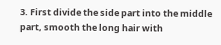3. First divide the side part into the middle part, smooth the long hair with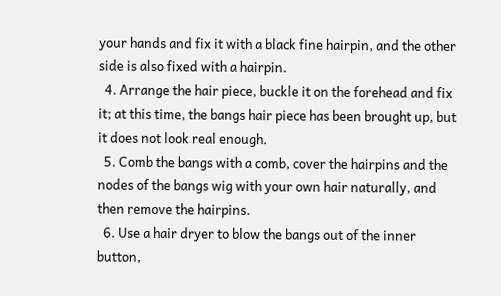your hands and fix it with a black fine hairpin, and the other side is also fixed with a hairpin.
  4. Arrange the hair piece, buckle it on the forehead and fix it; at this time, the bangs hair piece has been brought up, but it does not look real enough.
  5. Comb the bangs with a comb, cover the hairpins and the nodes of the bangs wig with your own hair naturally, and then remove the hairpins.
  6. Use a hair dryer to blow the bangs out of the inner button,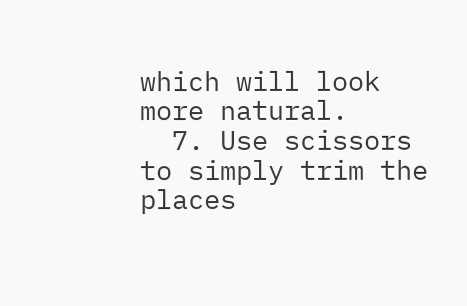which will look more natural.
  7. Use scissors to simply trim the places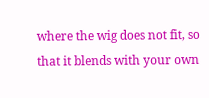where the wig does not fit, so that it blends with your own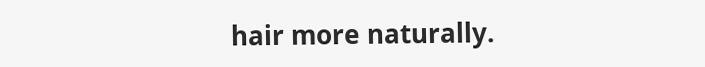hair more naturally.